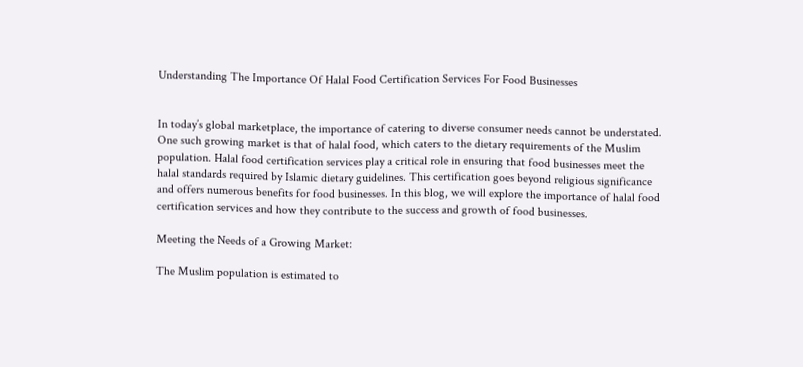Understanding The Importance Of Halal Food Certification Services For Food Businesses


In today’s global marketplace, the importance of catering to diverse consumer needs cannot be understated. One such growing market is that of halal food, which caters to the dietary requirements of the Muslim population. Halal food certification services play a critical role in ensuring that food businesses meet the halal standards required by Islamic dietary guidelines. This certification goes beyond religious significance and offers numerous benefits for food businesses. In this blog, we will explore the importance of halal food certification services and how they contribute to the success and growth of food businesses.

Meeting the Needs of a Growing Market:

The Muslim population is estimated to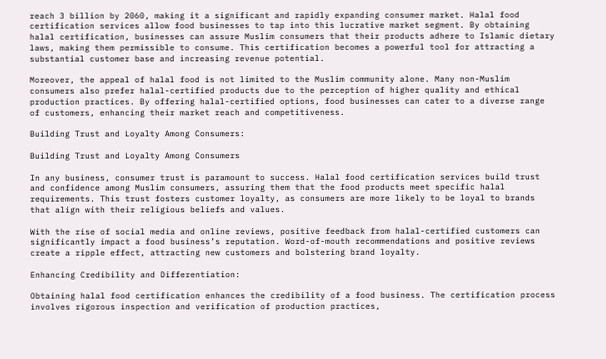reach 3 billion by 2060, making it a significant and rapidly expanding consumer market. Halal food certification services allow food businesses to tap into this lucrative market segment. By obtaining halal certification, businesses can assure Muslim consumers that their products adhere to Islamic dietary laws, making them permissible to consume. This certification becomes a powerful tool for attracting a substantial customer base and increasing revenue potential.

Moreover, the appeal of halal food is not limited to the Muslim community alone. Many non-Muslim consumers also prefer halal-certified products due to the perception of higher quality and ethical production practices. By offering halal-certified options, food businesses can cater to a diverse range of customers, enhancing their market reach and competitiveness.

Building Trust and Loyalty Among Consumers:

Building Trust and Loyalty Among Consumers

In any business, consumer trust is paramount to success. Halal food certification services build trust and confidence among Muslim consumers, assuring them that the food products meet specific halal requirements. This trust fosters customer loyalty, as consumers are more likely to be loyal to brands that align with their religious beliefs and values.

With the rise of social media and online reviews, positive feedback from halal-certified customers can significantly impact a food business’s reputation. Word-of-mouth recommendations and positive reviews create a ripple effect, attracting new customers and bolstering brand loyalty.

Enhancing Credibility and Differentiation:

Obtaining halal food certification enhances the credibility of a food business. The certification process involves rigorous inspection and verification of production practices,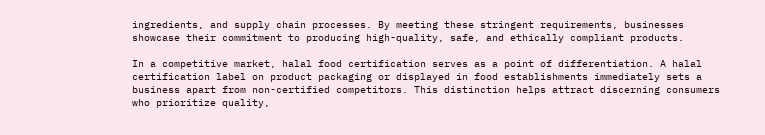ingredients, and supply chain processes. By meeting these stringent requirements, businesses showcase their commitment to producing high-quality, safe, and ethically compliant products.

In a competitive market, halal food certification serves as a point of differentiation. A halal certification label on product packaging or displayed in food establishments immediately sets a business apart from non-certified competitors. This distinction helps attract discerning consumers who prioritize quality,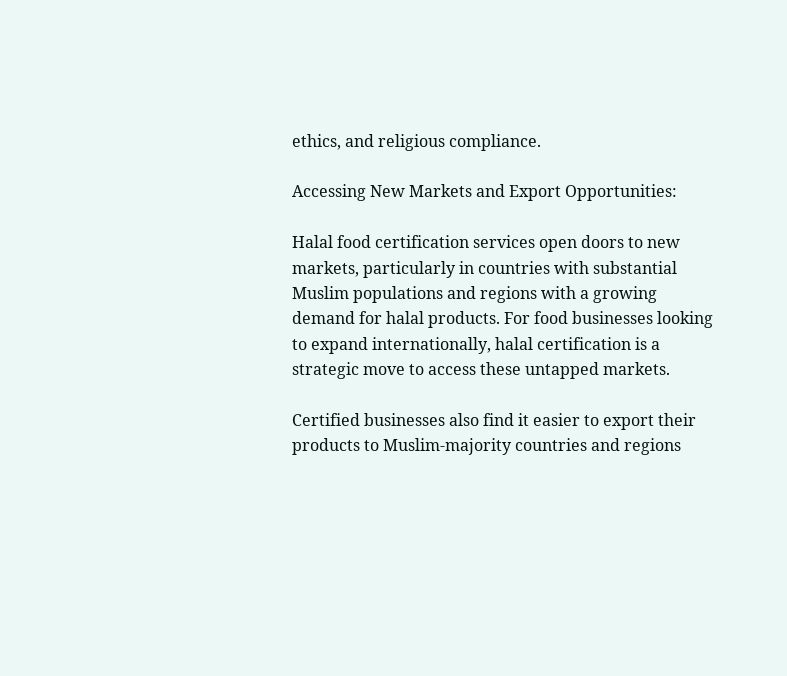ethics, and religious compliance.

Accessing New Markets and Export Opportunities:

Halal food certification services open doors to new markets, particularly in countries with substantial Muslim populations and regions with a growing demand for halal products. For food businesses looking to expand internationally, halal certification is a strategic move to access these untapped markets.

Certified businesses also find it easier to export their products to Muslim-majority countries and regions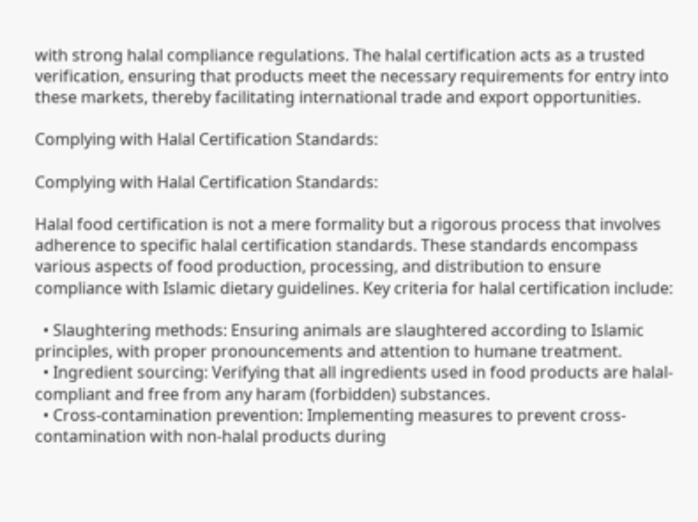with strong halal compliance regulations. The halal certification acts as a trusted verification, ensuring that products meet the necessary requirements for entry into these markets, thereby facilitating international trade and export opportunities.

Complying with Halal Certification Standards:

Complying with Halal Certification Standards:

Halal food certification is not a mere formality but a rigorous process that involves adherence to specific halal certification standards. These standards encompass various aspects of food production, processing, and distribution to ensure compliance with Islamic dietary guidelines. Key criteria for halal certification include:

  • Slaughtering methods: Ensuring animals are slaughtered according to Islamic principles, with proper pronouncements and attention to humane treatment.
  • Ingredient sourcing: Verifying that all ingredients used in food products are halal-compliant and free from any haram (forbidden) substances.
  • Cross-contamination prevention: Implementing measures to prevent cross-contamination with non-halal products during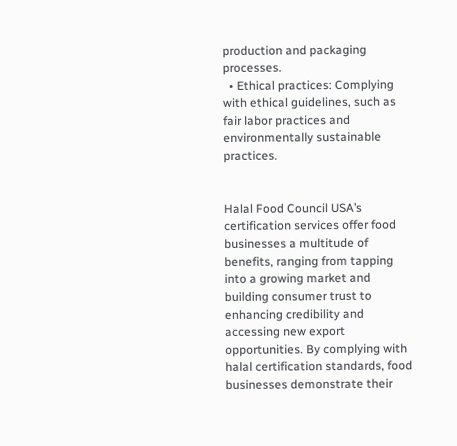production and packaging processes.
  • Ethical practices: Complying with ethical guidelines, such as fair labor practices and environmentally sustainable practices.


Halal Food Council USA’s certification services offer food businesses a multitude of benefits, ranging from tapping into a growing market and building consumer trust to enhancing credibility and accessing new export opportunities. By complying with halal certification standards, food businesses demonstrate their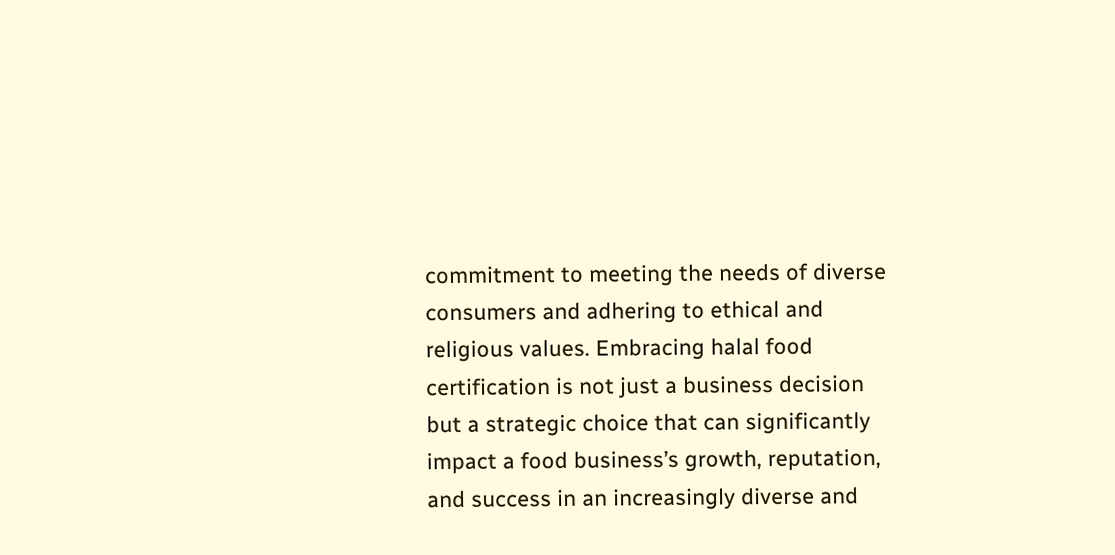commitment to meeting the needs of diverse consumers and adhering to ethical and religious values. Embracing halal food certification is not just a business decision but a strategic choice that can significantly impact a food business’s growth, reputation, and success in an increasingly diverse and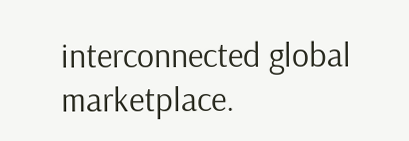interconnected global marketplace.